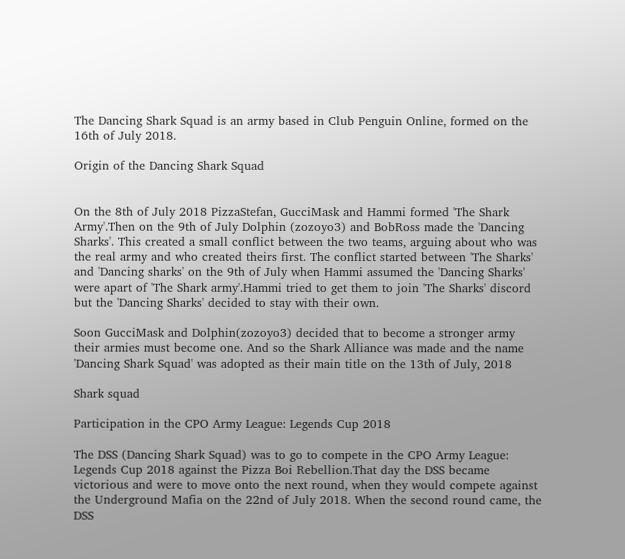The Dancing Shark Squad is an army based in Club Penguin Online, formed on the 16th of July 2018.

Origin of the Dancing Shark Squad


On the 8th of July 2018 PizzaStefan, GucciMask and Hammi formed 'The Shark Army'.Then on the 9th of July Dolphin (zozoyo3) and BobRoss made the 'Dancing Sharks'. This created a small conflict between the two teams, arguing about who was the real army and who created theirs first. The conflict started between 'The Sharks' and 'Dancing sharks' on the 9th of July when Hammi assumed the 'Dancing Sharks' were apart of 'The Shark army'.Hammi tried to get them to join 'The Sharks' discord but the 'Dancing Sharks' decided to stay with their own.

Soon GucciMask and Dolphin(zozoyo3) decided that to become a stronger army their armies must become one. And so the Shark Alliance was made and the name 'Dancing Shark Squad' was adopted as their main title on the 13th of July, 2018

Shark squad

Participation in the CPO Army League: Legends Cup 2018

The DSS (Dancing Shark Squad) was to go to compete in the CPO Army League: Legends Cup 2018 against the Pizza Boi Rebellion.That day the DSS became victorious and were to move onto the next round, when they would compete against the Underground Mafia on the 22nd of July 2018. When the second round came, the DSS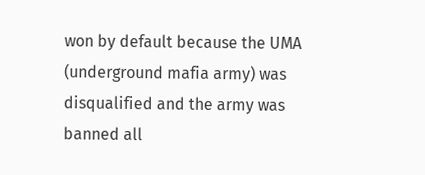won by default because the UMA (underground mafia army) was disqualified and the army was banned all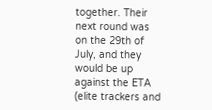together. Their next round was on the 29th of July, and they would be up against the ETA (elite trackers and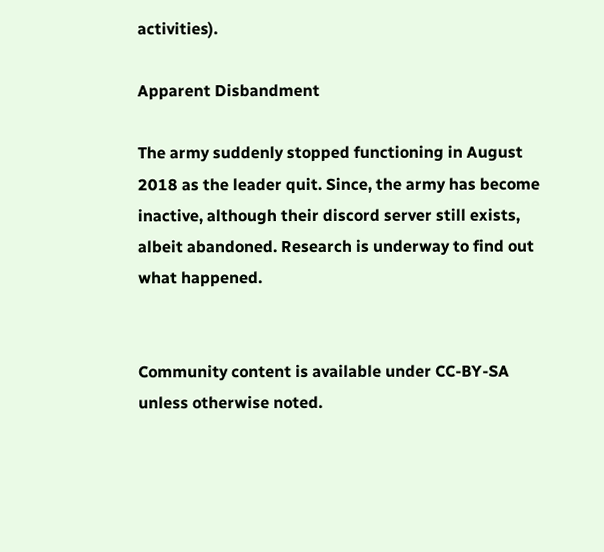activities).

Apparent Disbandment

The army suddenly stopped functioning in August 2018 as the leader quit. Since, the army has become inactive, although their discord server still exists, albeit abandoned. Research is underway to find out what happened.


Community content is available under CC-BY-SA unless otherwise noted.